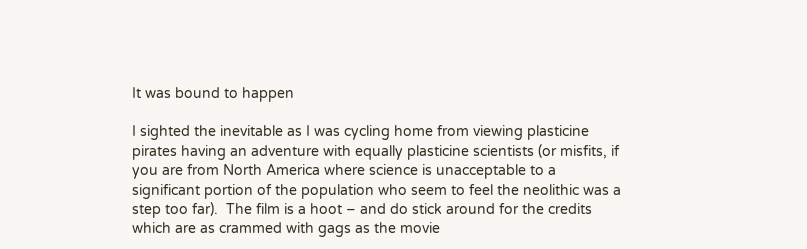It was bound to happen

I sighted the inevitable as I was cycling home from viewing plasticine pirates having an adventure with equally plasticine scientists (or misfits, if you are from North America where science is unacceptable to a significant portion of the population who seem to feel the neolithic was a step too far).  The film is a hoot – and do stick around for the credits which are as crammed with gags as the movie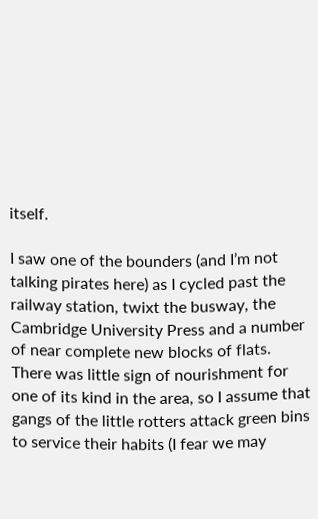itself.

I saw one of the bounders (and I’m not talking pirates here) as I cycled past the railway station, twixt the busway, the Cambridge University Press and a number of near complete new blocks of flats.  There was little sign of nourishment for one of its kind in the area, so I assume that gangs of the little rotters attack green bins to service their habits (I fear we may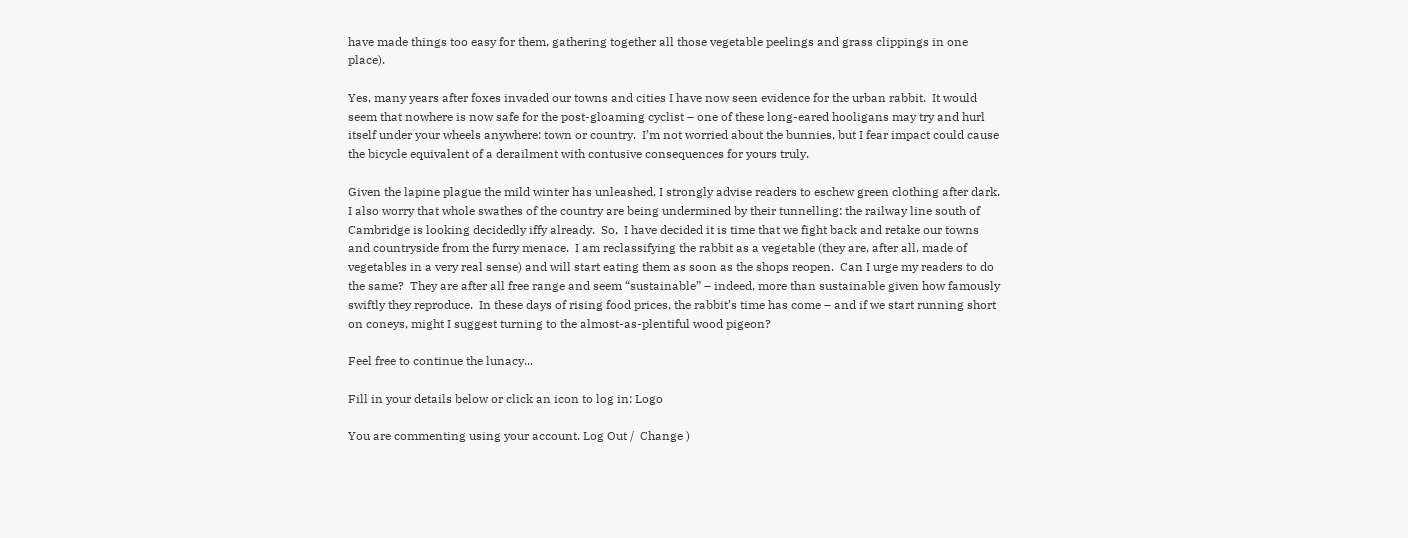have made things too easy for them, gathering together all those vegetable peelings and grass clippings in one place).

Yes, many years after foxes invaded our towns and cities I have now seen evidence for the urban rabbit.  It would seem that nowhere is now safe for the post-gloaming cyclist – one of these long-eared hooligans may try and hurl itself under your wheels anywhere: town or country.  I’m not worried about the bunnies, but I fear impact could cause the bicycle equivalent of a derailment with contusive consequences for yours truly.

Given the lapine plague the mild winter has unleashed, I strongly advise readers to eschew green clothing after dark.  I also worry that whole swathes of the country are being undermined by their tunnelling: the railway line south of Cambridge is looking decidedly iffy already.  So,  I have decided it is time that we fight back and retake our towns and countryside from the furry menace.  I am reclassifying the rabbit as a vegetable (they are, after all, made of vegetables in a very real sense) and will start eating them as soon as the shops reopen.  Can I urge my readers to do the same?  They are after all free range and seem “sustainable” – indeed, more than sustainable given how famously swiftly they reproduce.  In these days of rising food prices, the rabbit’s time has come – and if we start running short on coneys, might I suggest turning to the almost-as-plentiful wood pigeon?

Feel free to continue the lunacy...

Fill in your details below or click an icon to log in: Logo

You are commenting using your account. Log Out /  Change )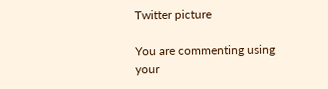Twitter picture

You are commenting using your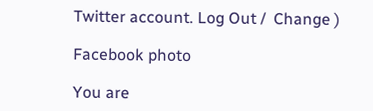Twitter account. Log Out /  Change )

Facebook photo

You are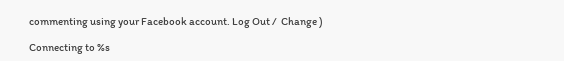commenting using your Facebook account. Log Out /  Change )

Connecting to %s